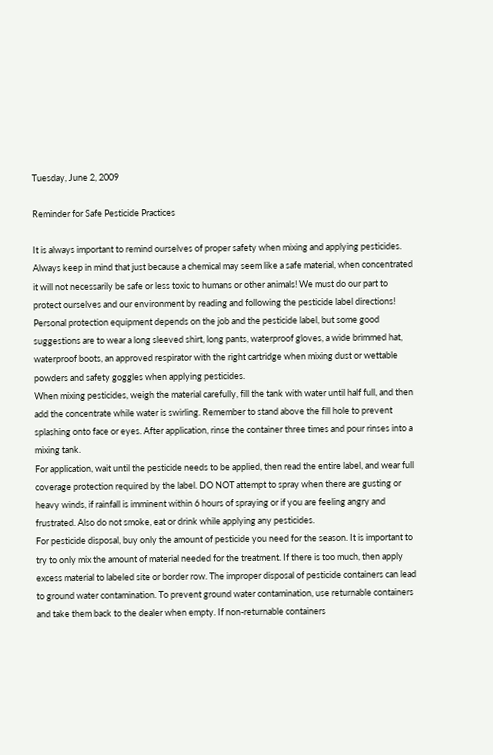Tuesday, June 2, 2009

Reminder for Safe Pesticide Practices

It is always important to remind ourselves of proper safety when mixing and applying pesticides. Always keep in mind that just because a chemical may seem like a safe material, when concentrated it will not necessarily be safe or less toxic to humans or other animals! We must do our part to protect ourselves and our environment by reading and following the pesticide label directions!
Personal protection equipment depends on the job and the pesticide label, but some good suggestions are to wear a long sleeved shirt, long pants, waterproof gloves, a wide brimmed hat, waterproof boots, an approved respirator with the right cartridge when mixing dust or wettable powders and safety goggles when applying pesticides.
When mixing pesticides, weigh the material carefully, fill the tank with water until half full, and then add the concentrate while water is swirling. Remember to stand above the fill hole to prevent splashing onto face or eyes. After application, rinse the container three times and pour rinses into a mixing tank.
For application, wait until the pesticide needs to be applied, then read the entire label, and wear full coverage protection required by the label. DO NOT attempt to spray when there are gusting or heavy winds, if rainfall is imminent within 6 hours of spraying or if you are feeling angry and frustrated. Also do not smoke, eat or drink while applying any pesticides.
For pesticide disposal, buy only the amount of pesticide you need for the season. It is important to try to only mix the amount of material needed for the treatment. If there is too much, then apply excess material to labeled site or border row. The improper disposal of pesticide containers can lead to ground water contamination. To prevent ground water contamination, use returnable containers and take them back to the dealer when empty. If non-returnable containers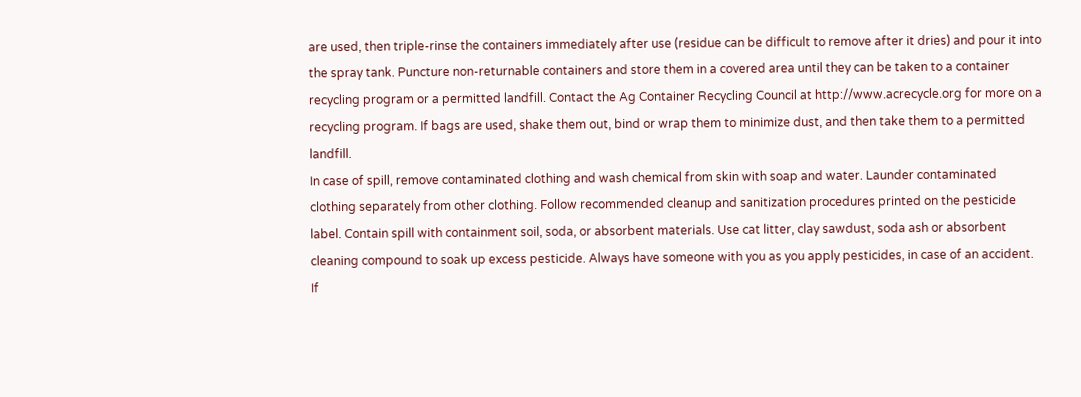are used, then triple-rinse the containers immediately after use (residue can be difficult to remove after it dries) and pour it into the spray tank. Puncture non-returnable containers and store them in a covered area until they can be taken to a container recycling program or a permitted landfill. Contact the Ag Container Recycling Council at http://www.acrecycle.org for more on a recycling program. If bags are used, shake them out, bind or wrap them to minimize dust, and then take them to a permitted landfill.
In case of spill, remove contaminated clothing and wash chemical from skin with soap and water. Launder contaminated clothing separately from other clothing. Follow recommended cleanup and sanitization procedures printed on the pesticide label. Contain spill with containment soil, soda, or absorbent materials. Use cat litter, clay sawdust, soda ash or absorbent cleaning compound to soak up excess pesticide. Always have someone with you as you apply pesticides, in case of an accident. If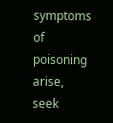symptoms of poisoning arise, seek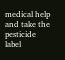medical help and take the pesticide label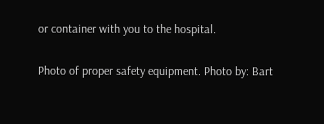or container with you to the hospital.

Photo of proper safety equipment. Photo by: Bart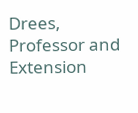Drees, Professor and Extension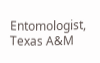Entomologist, Texas A&M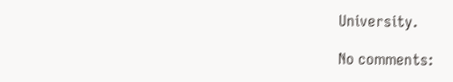University.

No comments: